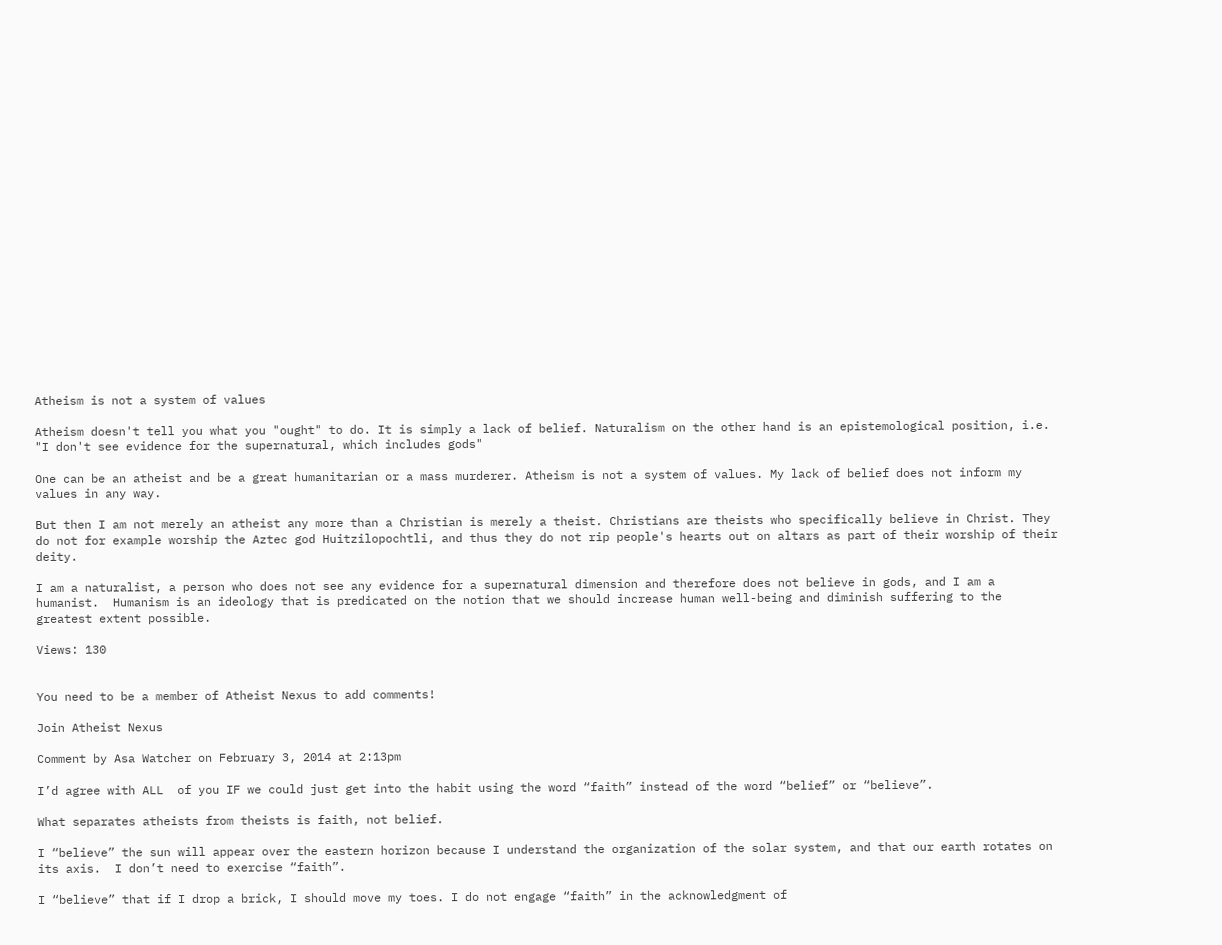Atheism is not a system of values

Atheism doesn't tell you what you "ought" to do. It is simply a lack of belief. Naturalism on the other hand is an epistemological position, i.e. "I don't see evidence for the supernatural, which includes gods"

One can be an atheist and be a great humanitarian or a mass murderer. Atheism is not a system of values. My lack of belief does not inform my values in any way.

But then I am not merely an atheist any more than a Christian is merely a theist. Christians are theists who specifically believe in Christ. They do not for example worship the Aztec god Huitzilopochtli, and thus they do not rip people's hearts out on altars as part of their worship of their deity.

I am a naturalist, a person who does not see any evidence for a supernatural dimension and therefore does not believe in gods, and I am a humanist.  Humanism is an ideology that is predicated on the notion that we should increase human well-being and diminish suffering to the greatest extent possible.

Views: 130


You need to be a member of Atheist Nexus to add comments!

Join Atheist Nexus

Comment by Asa Watcher on February 3, 2014 at 2:13pm

I’d agree with ALL  of you IF we could just get into the habit using the word “faith” instead of the word “belief” or “believe”.

What separates atheists from theists is faith, not belief.

I “believe” the sun will appear over the eastern horizon because I understand the organization of the solar system, and that our earth rotates on its axis.  I don’t need to exercise “faith”.

I “believe” that if I drop a brick, I should move my toes. I do not engage “faith” in the acknowledgment of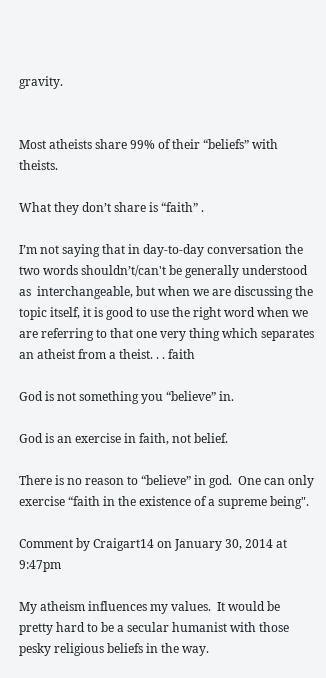gravity.


Most atheists share 99% of their “beliefs” with theists.

What they don’t share is “faith” .

I’m not saying that in day-to-day conversation the two words shouldn’t/can't be generally understood as  interchangeable, but when we are discussing the topic itself, it is good to use the right word when we are referring to that one very thing which separates an atheist from a theist. . . faith

God is not something you “believe” in.

God is an exercise in faith, not belief.

There is no reason to “believe” in god.  One can only exercise “faith in the existence of a supreme being".

Comment by Craigart14 on January 30, 2014 at 9:47pm

My atheism influences my values.  It would be pretty hard to be a secular humanist with those pesky religious beliefs in the way.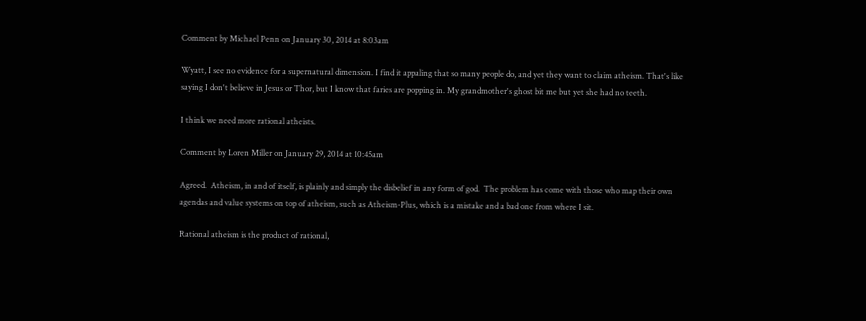Comment by Michael Penn on January 30, 2014 at 8:03am

Wyatt, I see no evidence for a supernatural dimension. I find it appaling that so many people do, and yet they want to claim atheism. That's like saying I don't believe in Jesus or Thor, but I know that faries are popping in. My grandmother's ghost bit me but yet she had no teeth.

I think we need more rational atheists.

Comment by Loren Miller on January 29, 2014 at 10:45am

Agreed.  Atheism, in and of itself, is plainly and simply the disbelief in any form of god.  The problem has come with those who map their own agendas and value systems on top of atheism, such as Atheism-Plus, which is a mistake and a bad one from where I sit.

Rational atheism is the product of rational,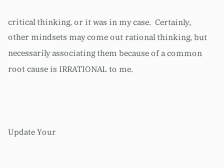critical thinking, or it was in my case.  Certainly, other mindsets may come out rational thinking, but necessarily associating them because of a common root cause is IRRATIONAL to me.



Update Your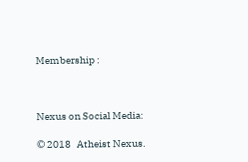Membership :



Nexus on Social Media:

© 2018   Atheist Nexus.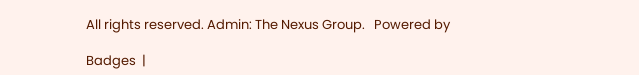All rights reserved. Admin: The Nexus Group.   Powered by

Badges  |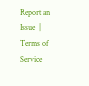Report an Issue  |  Terms of Service